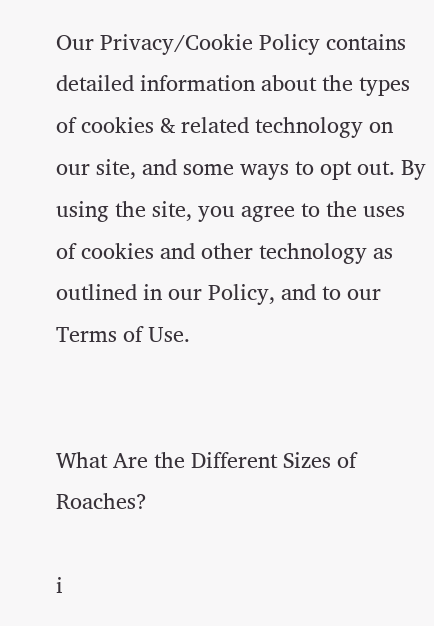Our Privacy/Cookie Policy contains detailed information about the types of cookies & related technology on our site, and some ways to opt out. By using the site, you agree to the uses of cookies and other technology as outlined in our Policy, and to our Terms of Use.


What Are the Different Sizes of Roaches?

i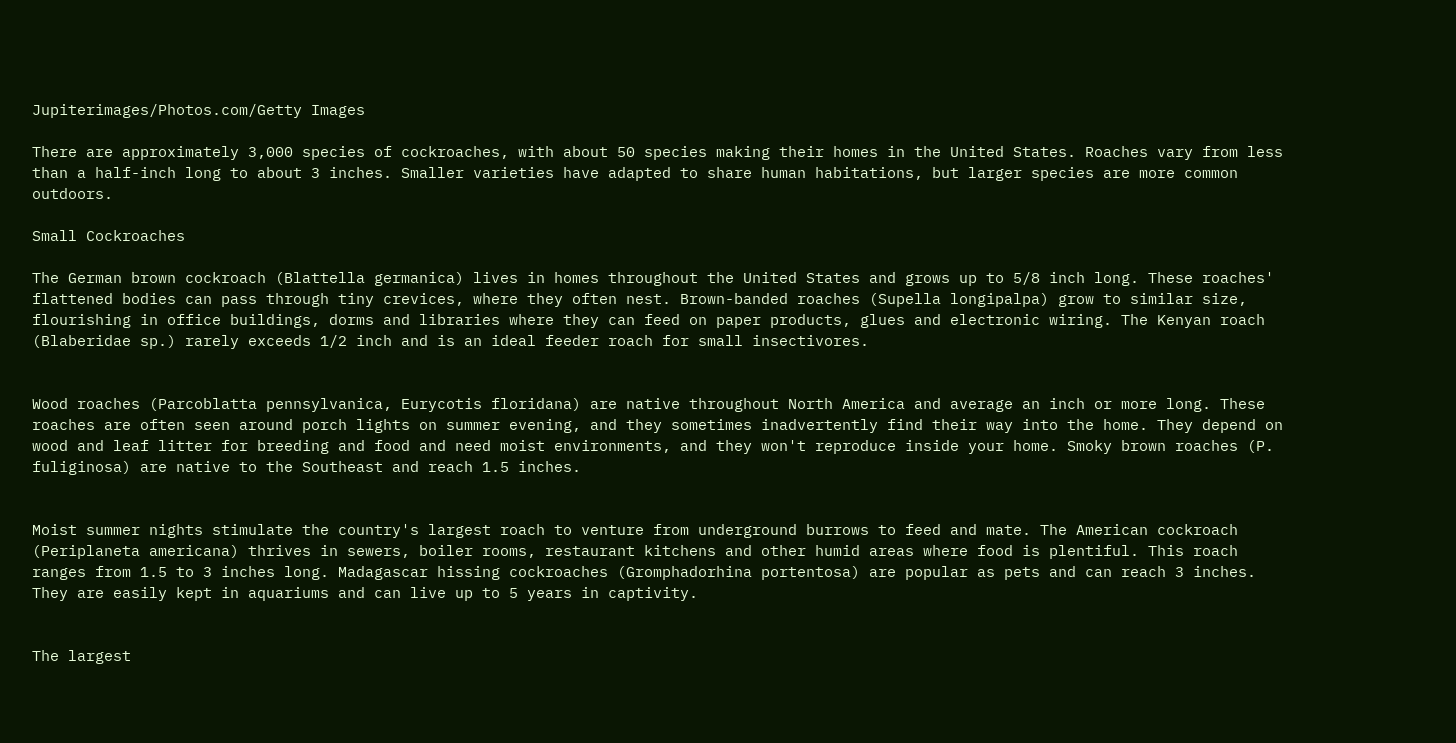Jupiterimages/Photos.com/Getty Images

There are approximately 3,000 species of cockroaches, with about 50 species making their homes in the United States. Roaches vary from less than a half-inch long to about 3 inches. Smaller varieties have adapted to share human habitations, but larger species are more common outdoors.

Small Cockroaches

The German brown cockroach (Blattella germanica) lives in homes throughout the United States and grows up to 5/8 inch long. These roaches' flattened bodies can pass through tiny crevices, where they often nest. Brown-banded roaches (Supella longipalpa) grow to similar size, flourishing in office buildings, dorms and libraries where they can feed on paper products, glues and electronic wiring. The Kenyan roach (Blaberidae sp.) rarely exceeds 1/2 inch and is an ideal feeder roach for small insectivores.


Wood roaches (Parcoblatta pennsylvanica, Eurycotis floridana) are native throughout North America and average an inch or more long. These roaches are often seen around porch lights on summer evening, and they sometimes inadvertently find their way into the home. They depend on wood and leaf litter for breeding and food and need moist environments, and they won't reproduce inside your home. Smoky brown roaches (P. fuliginosa) are native to the Southeast and reach 1.5 inches.


Moist summer nights stimulate the country's largest roach to venture from underground burrows to feed and mate. The American cockroach (Periplaneta americana) thrives in sewers, boiler rooms, restaurant kitchens and other humid areas where food is plentiful. This roach ranges from 1.5 to 3 inches long. Madagascar hissing cockroaches (Gromphadorhina portentosa) are popular as pets and can reach 3 inches. They are easily kept in aquariums and can live up to 5 years in captivity.


The largest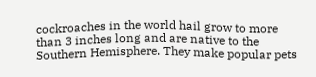cockroaches in the world hail grow to more than 3 inches long and are native to the Southern Hemisphere. They make popular pets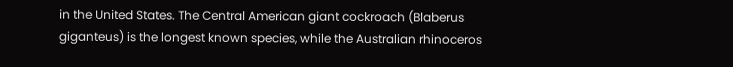in the United States. The Central American giant cockroach (Blaberus giganteus) is the longest known species, while the Australian rhinoceros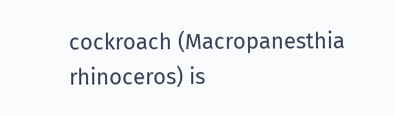cockroach (Macropanesthia rhinoceros) is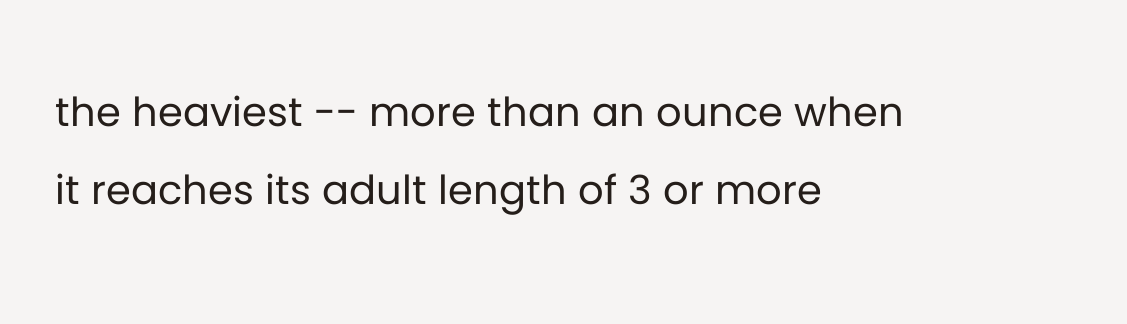the heaviest -- more than an ounce when it reaches its adult length of 3 or more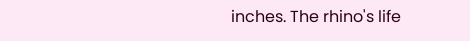inches. The rhino's life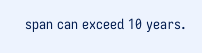span can exceed 10 years.